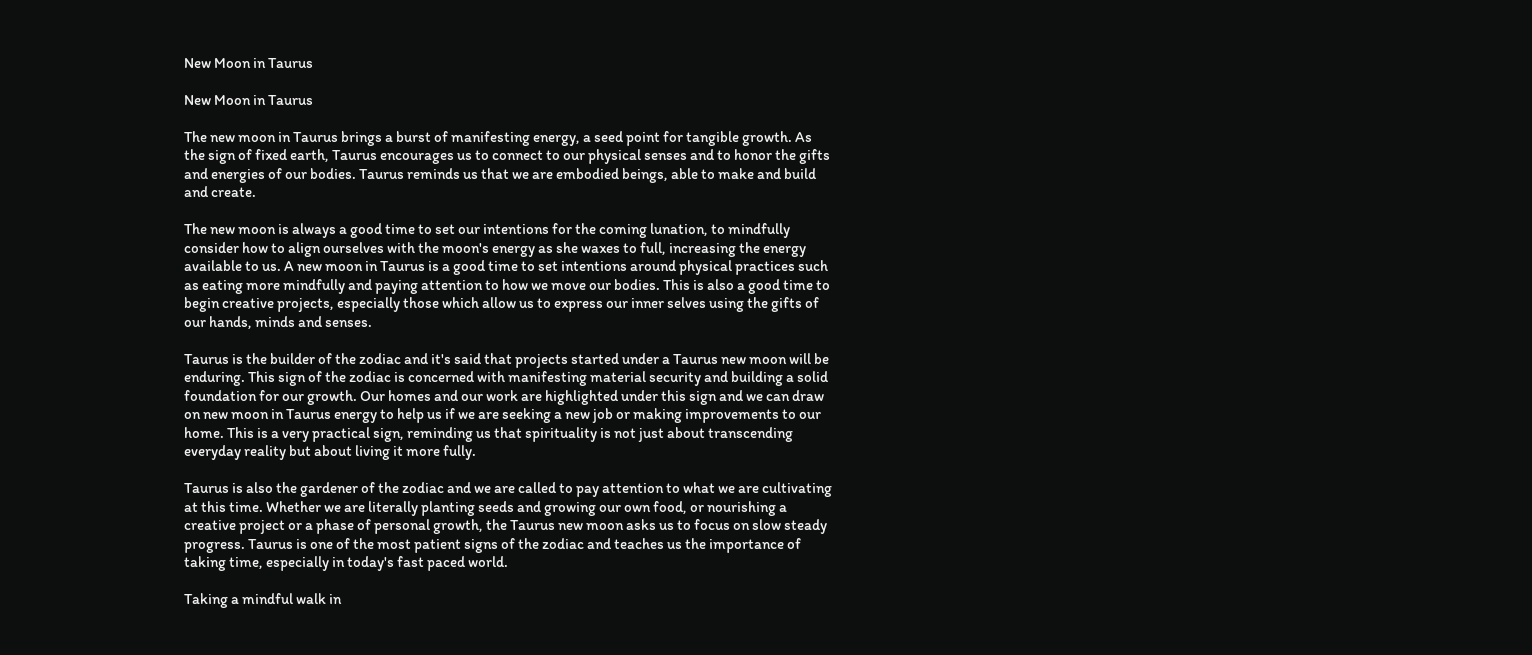New Moon in Taurus

New Moon in Taurus

The new moon in Taurus brings a burst of manifesting energy, a seed point for tangible growth. As the sign of fixed earth, Taurus encourages us to connect to our physical senses and to honor the gifts and energies of our bodies. Taurus reminds us that we are embodied beings, able to make and build and create.

The new moon is always a good time to set our intentions for the coming lunation, to mindfully consider how to align ourselves with the moon's energy as she waxes to full, increasing the energy available to us. A new moon in Taurus is a good time to set intentions around physical practices such as eating more mindfully and paying attention to how we move our bodies. This is also a good time to begin creative projects, especially those which allow us to express our inner selves using the gifts of our hands, minds and senses.

Taurus is the builder of the zodiac and it's said that projects started under a Taurus new moon will be enduring. This sign of the zodiac is concerned with manifesting material security and building a solid foundation for our growth. Our homes and our work are highlighted under this sign and we can draw on new moon in Taurus energy to help us if we are seeking a new job or making improvements to our home. This is a very practical sign, reminding us that spirituality is not just about transcending everyday reality but about living it more fully.

Taurus is also the gardener of the zodiac and we are called to pay attention to what we are cultivating at this time. Whether we are literally planting seeds and growing our own food, or nourishing a creative project or a phase of personal growth, the Taurus new moon asks us to focus on slow steady progress. Taurus is one of the most patient signs of the zodiac and teaches us the importance of taking time, especially in today's fast paced world.

Taking a mindful walk in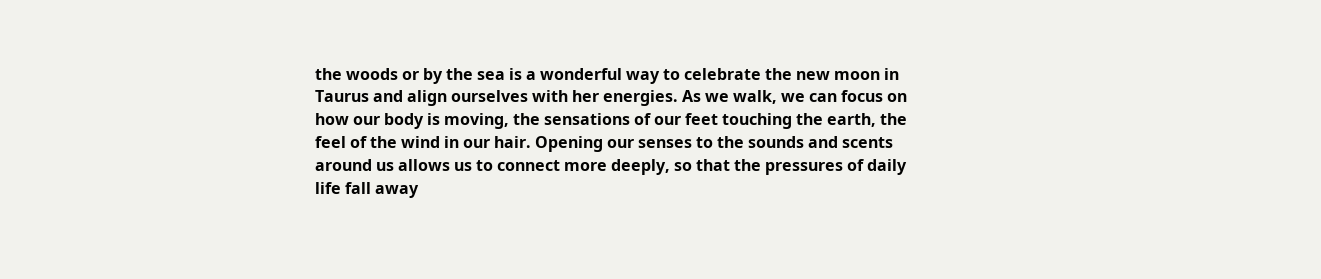the woods or by the sea is a wonderful way to celebrate the new moon in Taurus and align ourselves with her energies. As we walk, we can focus on how our body is moving, the sensations of our feet touching the earth, the feel of the wind in our hair. Opening our senses to the sounds and scents around us allows us to connect more deeply, so that the pressures of daily life fall away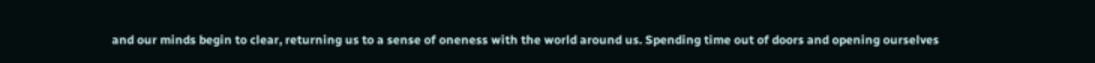and our minds begin to clear, returning us to a sense of oneness with the world around us. Spending time out of doors and opening ourselves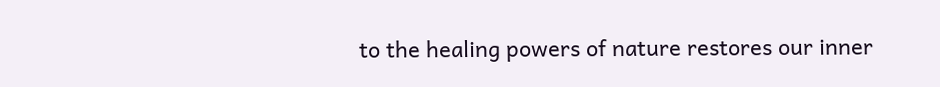to the healing powers of nature restores our inner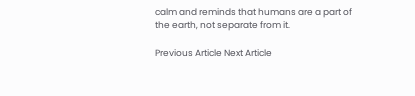calm and reminds that humans are a part of the earth, not separate from it.

Previous Article Next Article